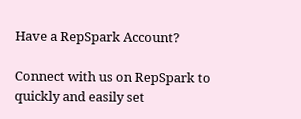Have a RepSpark Account?

Connect with us on RepSpark to quickly and easily set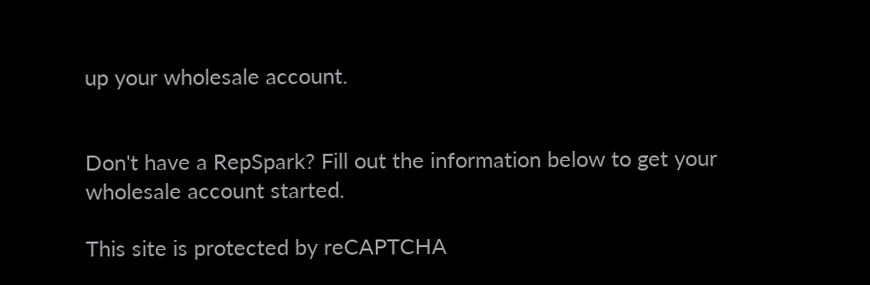up your wholesale account.


Don't have a RepSpark? Fill out the information below to get your wholesale account started.

This site is protected by reCAPTCHA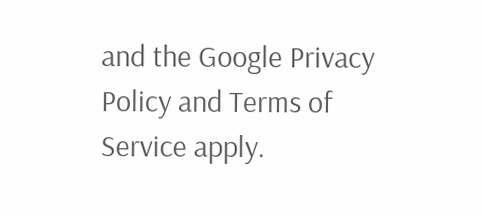and the Google Privacy Policy and Terms of Service apply.